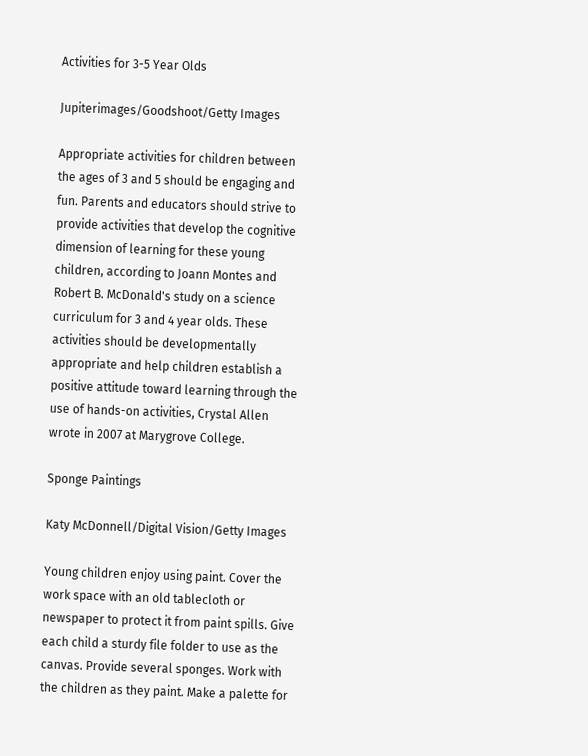Activities for 3-5 Year Olds

Jupiterimages/Goodshoot/Getty Images

Appropriate activities for children between the ages of 3 and 5 should be engaging and fun. Parents and educators should strive to provide activities that develop the cognitive dimension of learning for these young children, according to Joann Montes and Robert B. McDonald's study on a science curriculum for 3 and 4 year olds. These activities should be developmentally appropriate and help children establish a positive attitude toward learning through the use of hands-on activities, Crystal Allen wrote in 2007 at Marygrove College.

Sponge Paintings

Katy McDonnell/Digital Vision/Getty Images

Young children enjoy using paint. Cover the work space with an old tablecloth or newspaper to protect it from paint spills. Give each child a sturdy file folder to use as the canvas. Provide several sponges. Work with the children as they paint. Make a palette for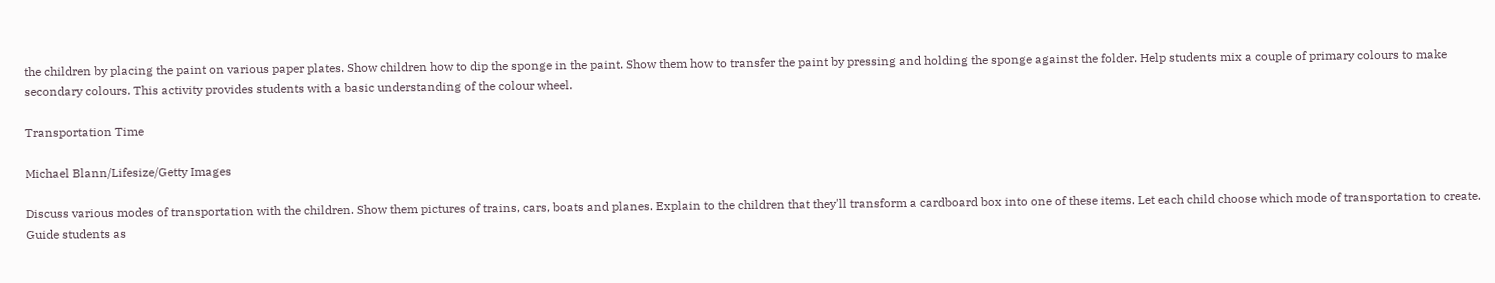the children by placing the paint on various paper plates. Show children how to dip the sponge in the paint. Show them how to transfer the paint by pressing and holding the sponge against the folder. Help students mix a couple of primary colours to make secondary colours. This activity provides students with a basic understanding of the colour wheel.

Transportation Time

Michael Blann/Lifesize/Getty Images

Discuss various modes of transportation with the children. Show them pictures of trains, cars, boats and planes. Explain to the children that they'll transform a cardboard box into one of these items. Let each child choose which mode of transportation to create. Guide students as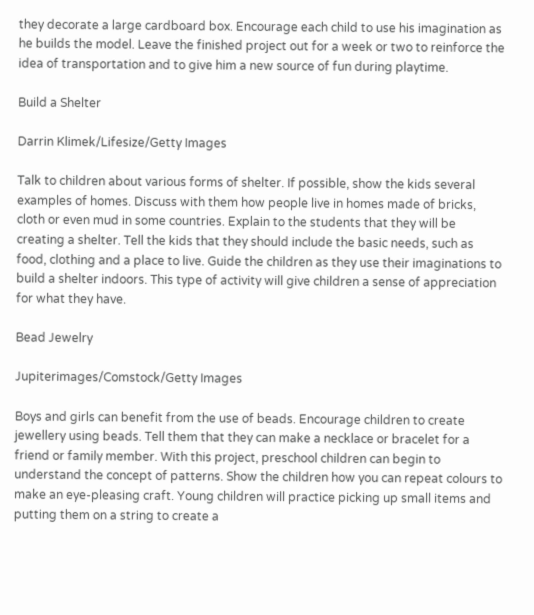they decorate a large cardboard box. Encourage each child to use his imagination as he builds the model. Leave the finished project out for a week or two to reinforce the idea of transportation and to give him a new source of fun during playtime.

Build a Shelter

Darrin Klimek/Lifesize/Getty Images

Talk to children about various forms of shelter. If possible, show the kids several examples of homes. Discuss with them how people live in homes made of bricks, cloth or even mud in some countries. Explain to the students that they will be creating a shelter. Tell the kids that they should include the basic needs, such as food, clothing and a place to live. Guide the children as they use their imaginations to build a shelter indoors. This type of activity will give children a sense of appreciation for what they have.

Bead Jewelry

Jupiterimages/Comstock/Getty Images

Boys and girls can benefit from the use of beads. Encourage children to create jewellery using beads. Tell them that they can make a necklace or bracelet for a friend or family member. With this project, preschool children can begin to understand the concept of patterns. Show the children how you can repeat colours to make an eye-pleasing craft. Young children will practice picking up small items and putting them on a string to create a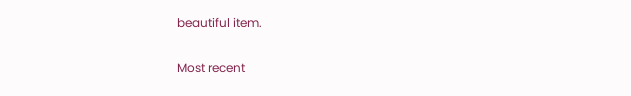beautiful item.

Most recent